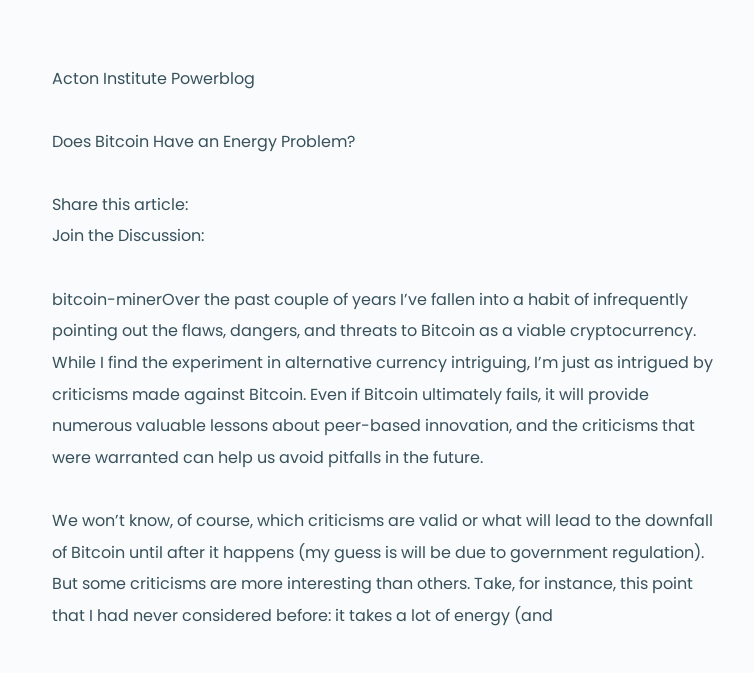Acton Institute Powerblog

Does Bitcoin Have an Energy Problem?

Share this article:
Join the Discussion:

bitcoin-minerOver the past couple of years I’ve fallen into a habit of infrequently pointing out the flaws, dangers, and threats to Bitcoin as a viable cryptocurrency. While I find the experiment in alternative currency intriguing, I’m just as intrigued by criticisms made against Bitcoin. Even if Bitcoin ultimately fails, it will provide numerous valuable lessons about peer-based innovation, and the criticisms that were warranted can help us avoid pitfalls in the future.

We won’t know, of course, which criticisms are valid or what will lead to the downfall of Bitcoin until after it happens (my guess is will be due to government regulation). But some criticisms are more interesting than others. Take, for instance, this point that I had never considered before: it takes a lot of energy (and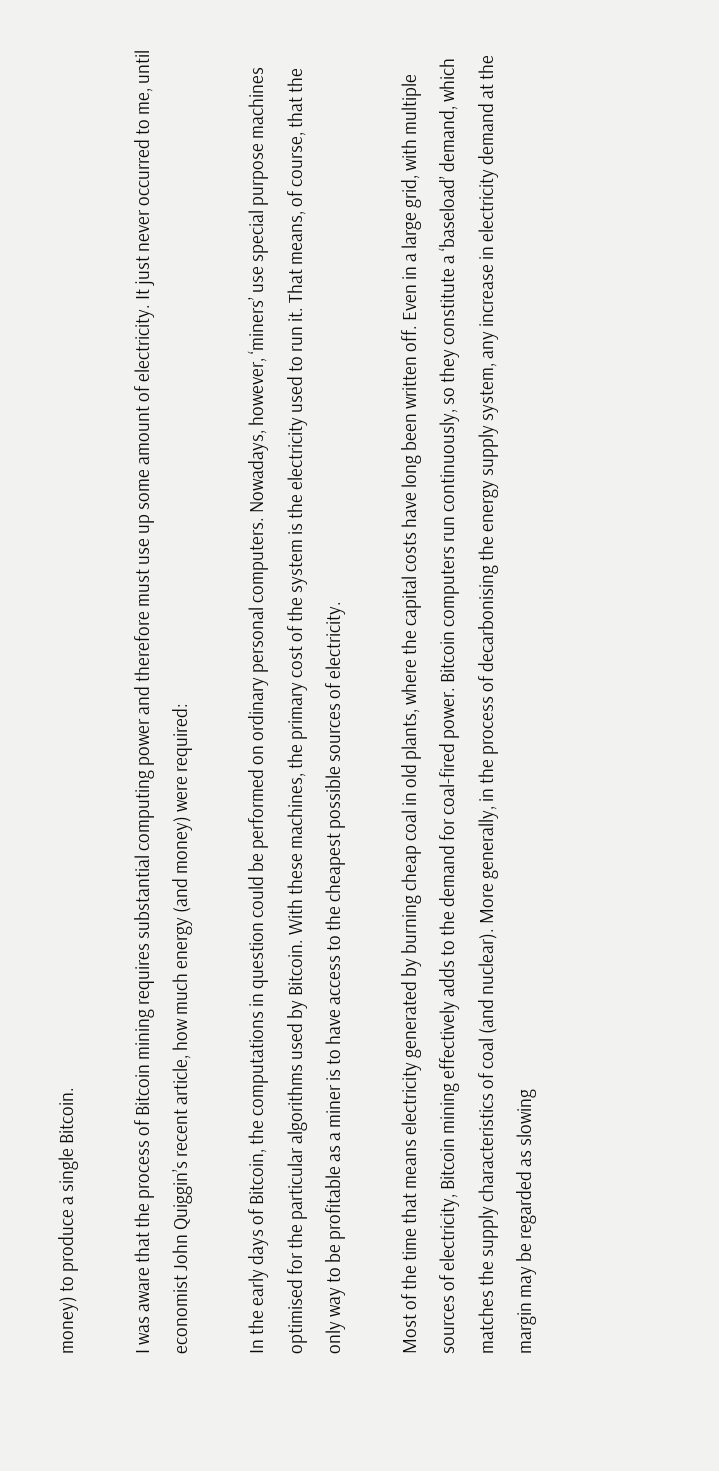money) to produce a single Bitcoin.

I was aware that the process of Bitcoin mining requires substantial computing power and therefore must use up some amount of electricity. It just never occurred to me, until economist John Quiggin’s recent article, how much energy (and money) were required:

In the early days of Bitcoin, the computations in question could be performed on ordinary personal computers. Nowadays, however, ‘miners’ use special purpose machines optimised for the particular algorithms used by Bitcoin. With these machines, the primary cost of the system is the electricity used to run it. That means, of course, that the only way to be profitable as a miner is to have access to the cheapest possible sources of electricity.

Most of the time that means electricity generated by burning cheap coal in old plants, where the capital costs have long been written off. Even in a large grid, with multiple sources of electricity, Bitcoin mining effectively adds to the demand for coal-fired power. Bitcoin computers run continuously, so they constitute a ‘baseload’ demand, which matches the supply characteristics of coal (and nuclear). More generally, in the process of decarbonising the energy supply system, any increase in electricity demand at the margin may be regarded as slowing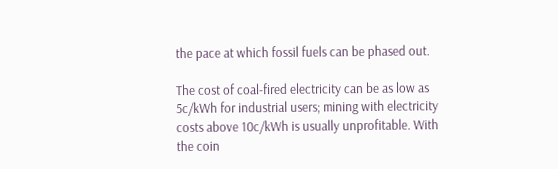the pace at which fossil fuels can be phased out.

The cost of coal-fired electricity can be as low as 5c/kWh for industrial users; mining with electricity costs above 10c/kWh is usually unprofitable. With the coin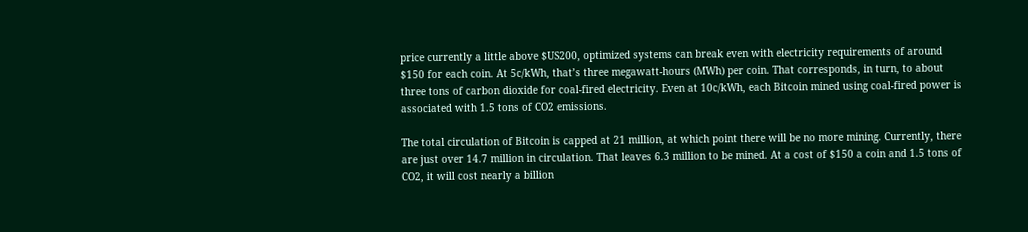price currently a little above $US200, optimized systems can break even with electricity requirements of around $150 for each coin. At 5c/kWh, that’s three megawatt-hours (MWh) per coin. That corresponds, in turn, to about three tons of carbon dioxide for coal-fired electricity. Even at 10c/kWh, each Bitcoin mined using coal-fired power is associated with 1.5 tons of CO2 emissions.

The total circulation of Bitcoin is capped at 21 million, at which point there will be no more mining. Currently, there are just over 14.7 million in circulation. That leaves 6.3 million to be mined. At a cost of $150 a coin and 1.5 tons of CO2, it will cost nearly a billion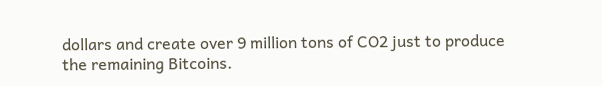dollars and create over 9 million tons of CO2 just to produce the remaining Bitcoins.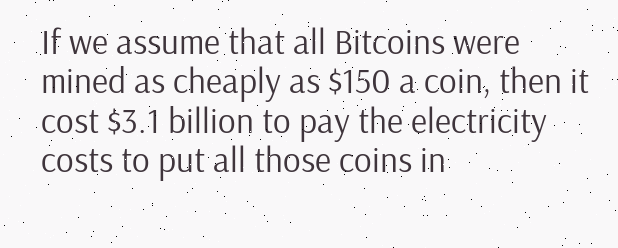If we assume that all Bitcoins were mined as cheaply as $150 a coin, then it cost $3.1 billion to pay the electricity costs to put all those coins in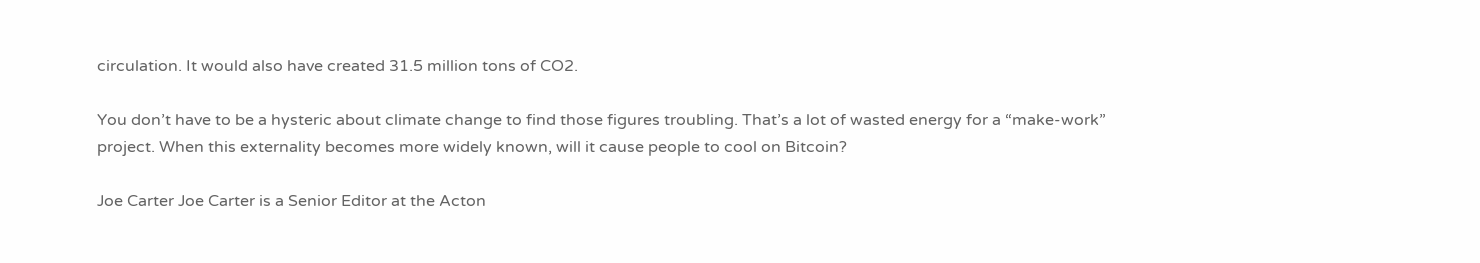circulation. It would also have created 31.5 million tons of CO2.

You don’t have to be a hysteric about climate change to find those figures troubling. That’s a lot of wasted energy for a “make-work” project. When this externality becomes more widely known, will it cause people to cool on Bitcoin?

Joe Carter Joe Carter is a Senior Editor at the Acton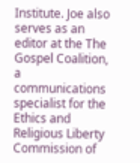Institute. Joe also serves as an editor at the The Gospel Coalition, a communications specialist for the Ethics and Religious Liberty Commission of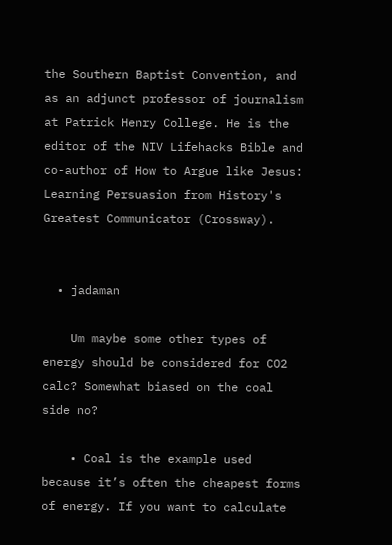the Southern Baptist Convention, and as an adjunct professor of journalism at Patrick Henry College. He is the editor of the NIV Lifehacks Bible and co-author of How to Argue like Jesus: Learning Persuasion from History's Greatest Communicator (Crossway).


  • jadaman

    Um maybe some other types of energy should be considered for CO2 calc? Somewhat biased on the coal side no?

    • Coal is the example used because it’s often the cheapest forms of energy. If you want to calculate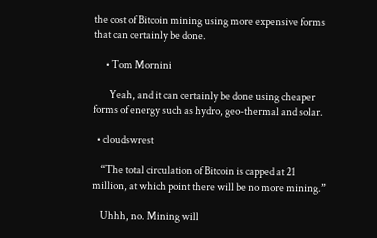the cost of Bitcoin mining using more expensive forms that can certainly be done.

      • Tom Mornini

        Yeah, and it can certainly be done using cheaper forms of energy such as hydro, geo-thermal and solar.

  • cloudswrest

    “The total circulation of Bitcoin is capped at 21 million, at which point there will be no more mining.”

    Uhhh, no. Mining will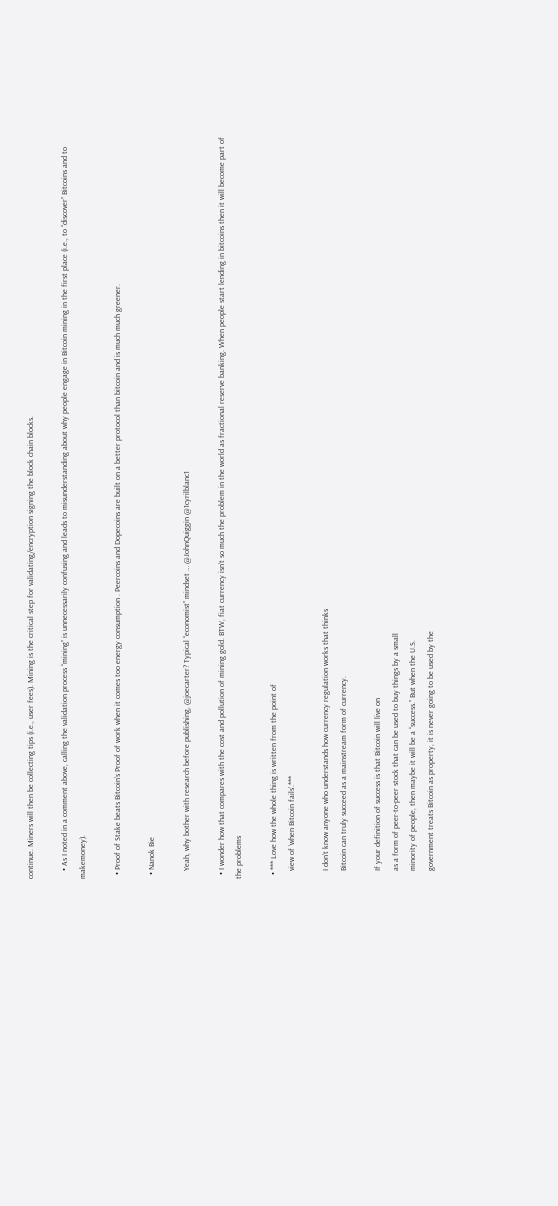continue. Miners will then be collecting tips (i.e., user fees). Mining is the critical step for validating/encryption signing the block chain blocks.

    • As I noted in a comment above, calling the validation process “mining” is unnecessarily confusing and leads to misunderstanding about why people engage in Bitcoin mining in the first place (i.e., to “discover” Bitcoins and to makemoney).

  • Proof of Stake beats Bitcoin’s Proof of work when it comes too energy consumption . Peercoins and Dopecoins are built on a better protocol than bitcoin and is much much greener.

  • Nanok Bie

    Yeah, why bother with research before publishing, @joecarter? Typical “economist” mindset … @JohnQuiggin @1cyrilblanc1

  • I wonder how that compares with the cost and pollution of mining gold. BTW, fiat currency isn’t so much the problem in the world as fractional reserve banking. When people start lending in bitcoins then it will become part of the problems

  • *** Love how the whole thing is written from the point of
    view of ‘when Bitcoin fails’.***

    I don’t know anyone who understands how currency regulation works that thinks
    Bitcoin can truly succeed as a mainstream form of currency.

    If your definition of success is that Bitcoin will live on
    as a form of peer-to-peer stock that can be used to buy things by a small
    minority of people, then maybe it will be a “success.” But when the U.S.
    government treats Bitcoin as property, it is never going to be used by the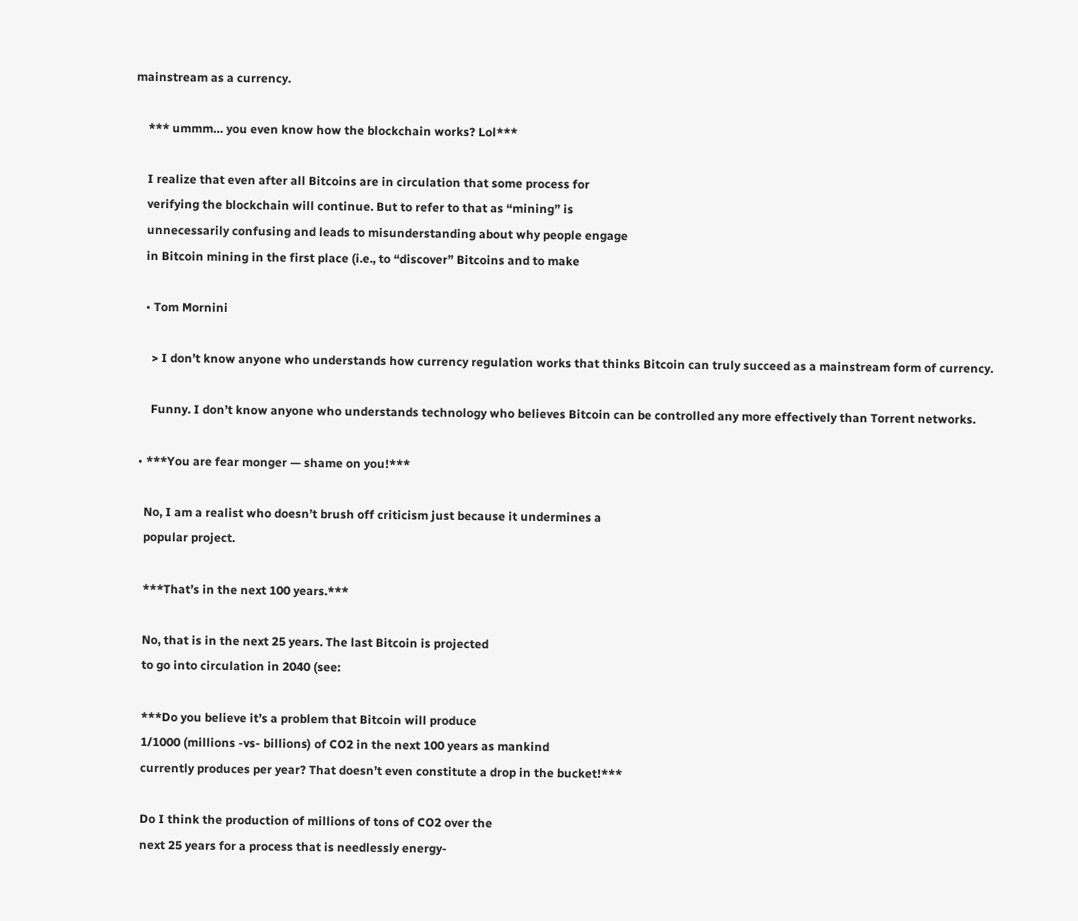mainstream as a currency.

    *** ummm… you even know how the blockchain works? Lol***

    I realize that even after all Bitcoins are in circulation that some process for
    verifying the blockchain will continue. But to refer to that as “mining” is
    unnecessarily confusing and leads to misunderstanding about why people engage
    in Bitcoin mining in the first place (i.e., to “discover” Bitcoins and to make

    • Tom Mornini

      > I don’t know anyone who understands how currency regulation works that thinks Bitcoin can truly succeed as a mainstream form of currency.

      Funny. I don’t know anyone who understands technology who believes Bitcoin can be controlled any more effectively than Torrent networks.

  • ***You are fear monger — shame on you!***

    No, I am a realist who doesn’t brush off criticism just because it undermines a
    popular project.

    ***That’s in the next 100 years.***

    No, that is in the next 25 years. The last Bitcoin is projected
    to go into circulation in 2040 (see:

    ***Do you believe it’s a problem that Bitcoin will produce
    1/1000 (millions -vs- billions) of CO2 in the next 100 years as mankind
    currently produces per year? That doesn’t even constitute a drop in the bucket!***

    Do I think the production of millions of tons of CO2 over the
    next 25 years for a process that is needlessly energy-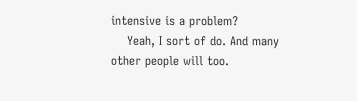intensive is a problem?
    Yeah, I sort of do. And many other people will too.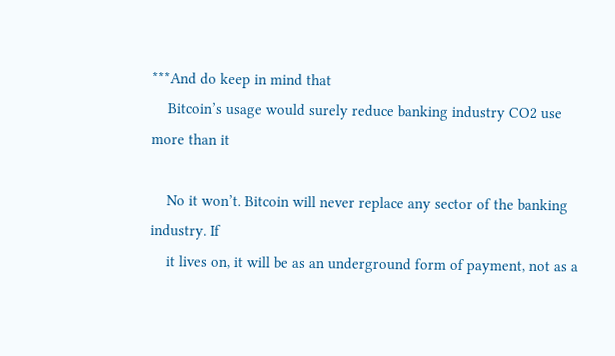***And do keep in mind that
    Bitcoin’s usage would surely reduce banking industry CO2 use more than it

    No it won’t. Bitcoin will never replace any sector of the banking industry. If
    it lives on, it will be as an underground form of payment, not as a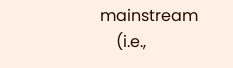mainstream
    (i.e.,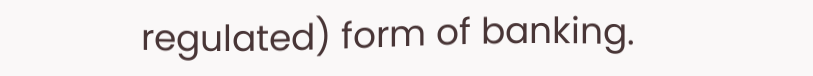regulated) form of banking.